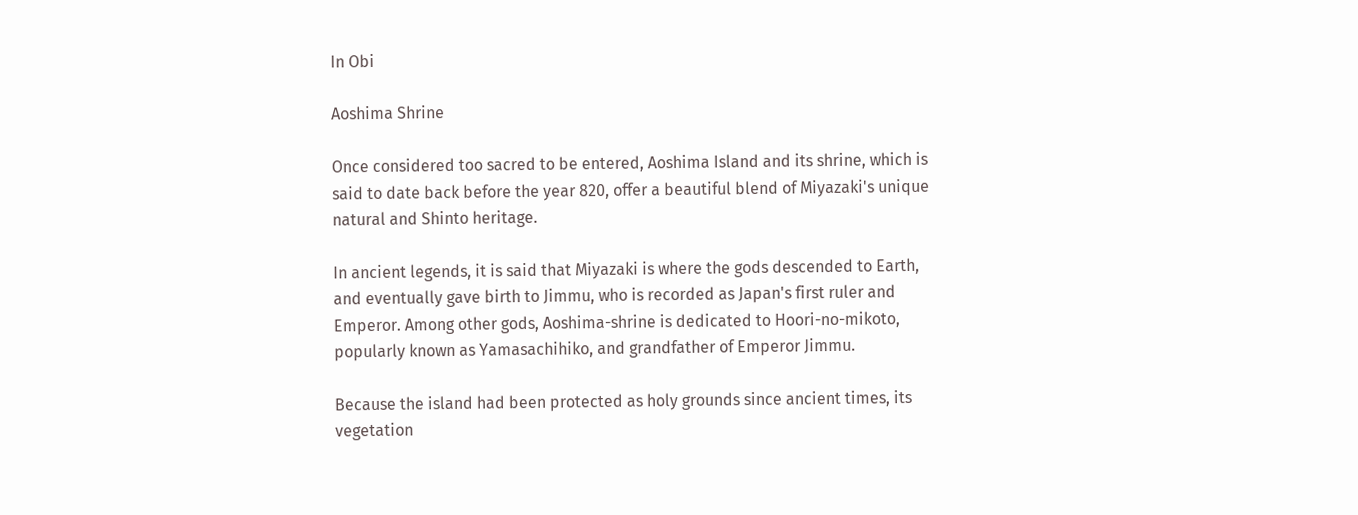In Obi

Aoshima Shrine

Once considered too sacred to be entered, Aoshima Island and its shrine, which is said to date back before the year 820, offer a beautiful blend of Miyazaki's unique natural and Shinto heritage.

In ancient legends, it is said that Miyazaki is where the gods descended to Earth, and eventually gave birth to Jimmu, who is recorded as Japan's first ruler and Emperor. Among other gods, Aoshima-shrine is dedicated to Hoori-no-mikoto, popularly known as Yamasachihiko, and grandfather of Emperor Jimmu.

Because the island had been protected as holy grounds since ancient times, its vegetation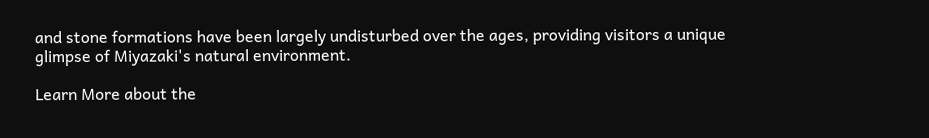and stone formations have been largely undisturbed over the ages, providing visitors a unique glimpse of Miyazaki's natural environment.

Learn More about the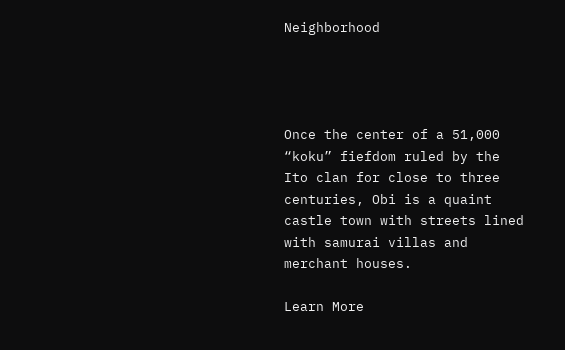Neighborhood




Once the center of a 51,000 “koku” fiefdom ruled by the Ito clan for close to three centuries, Obi is a quaint castle town with streets lined with samurai villas and merchant houses.

Learn More